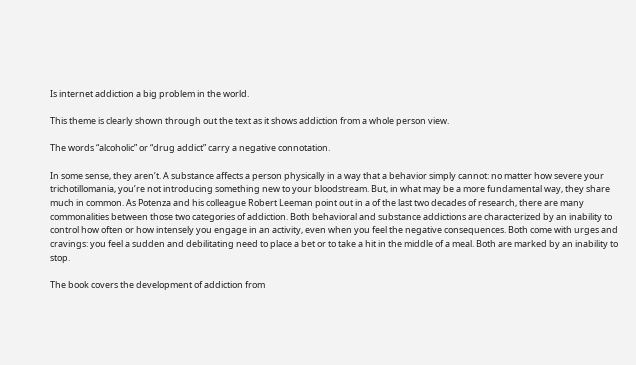Is internet addiction a big problem in the world.

This theme is clearly shown through out the text as it shows addiction from a whole person view.

The words “alcoholic” or “drug addict” carry a negative connotation.

In some sense, they aren’t. A substance affects a person physically in a way that a behavior simply cannot: no matter how severe your trichotillomania, you’re not introducing something new to your bloodstream. But, in what may be a more fundamental way, they share much in common. As Potenza and his colleague Robert Leeman point out in a of the last two decades of research, there are many commonalities between those two categories of addiction. Both behavioral and substance addictions are characterized by an inability to control how often or how intensely you engage in an activity, even when you feel the negative consequences. Both come with urges and cravings: you feel a sudden and debilitating need to place a bet or to take a hit in the middle of a meal. Both are marked by an inability to stop.

The book covers the development of addiction from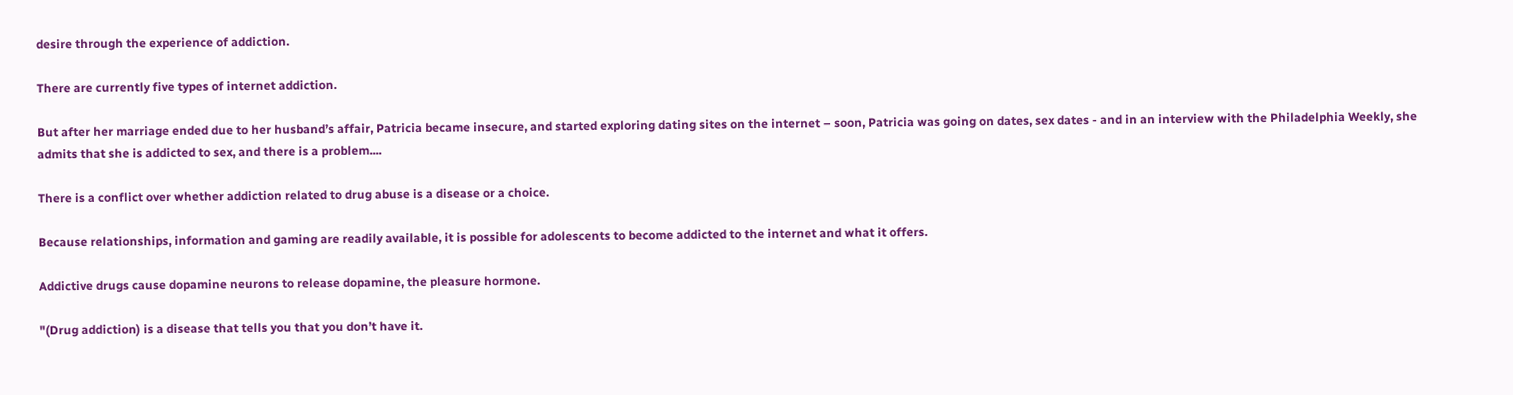desire through the experience of addiction.

There are currently five types of internet addiction.

But after her marriage ended due to her husband’s affair, Patricia became insecure, and started exploring dating sites on the internet – soon, Patricia was going on dates, sex dates - and in an interview with the Philadelphia Weekly, she admits that she is addicted to sex, and there is a problem....

There is a conflict over whether addiction related to drug abuse is a disease or a choice.

Because relationships, information and gaming are readily available, it is possible for adolescents to become addicted to the internet and what it offers.

Addictive drugs cause dopamine neurons to release dopamine, the pleasure hormone.

"(Drug addiction) is a disease that tells you that you don’t have it.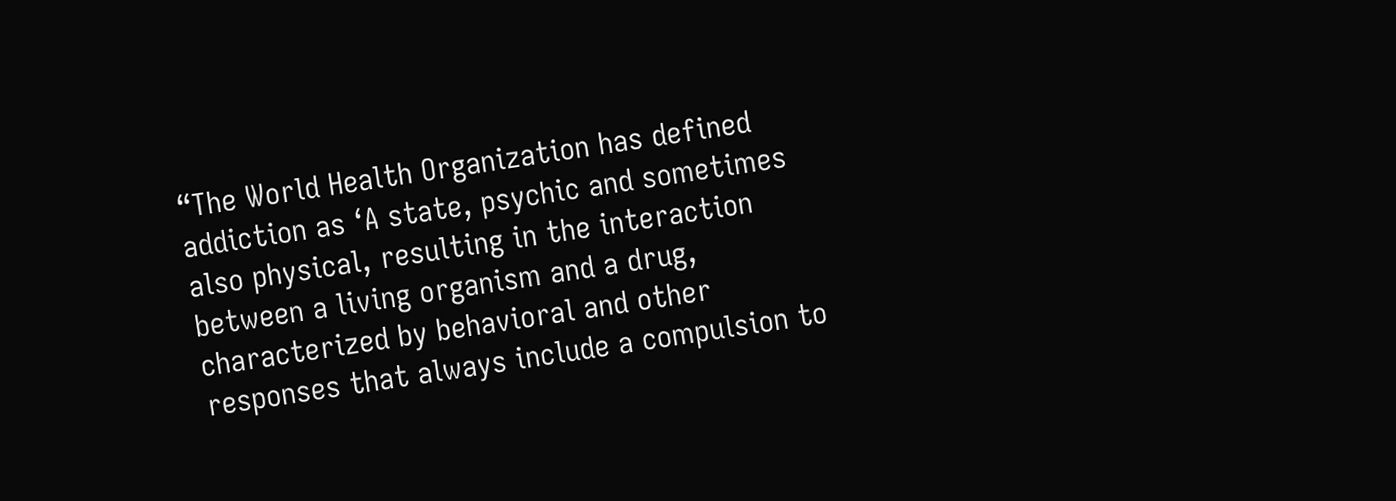“The World Health Organization has defined addiction as ‘A state, psychic and sometimes also physical, resulting in the interaction between a living organism and a drug, characterized by behavioral and other responses that always include a compulsion to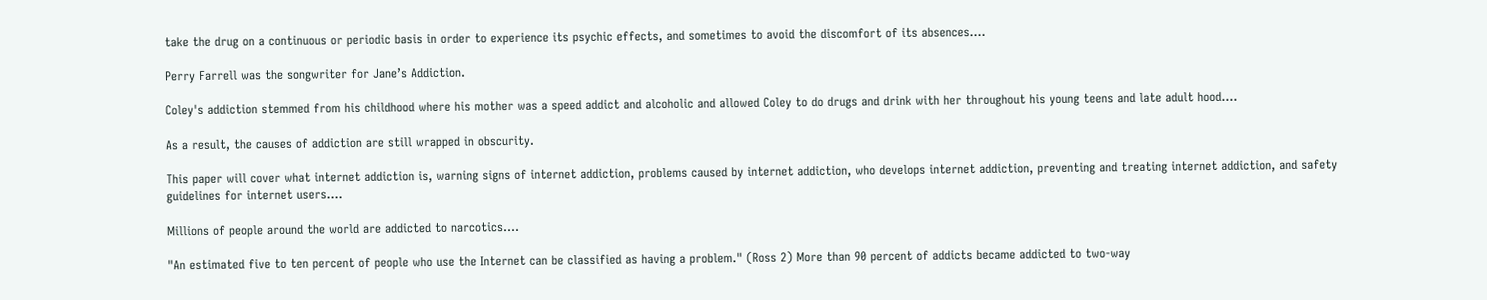take the drug on a continuous or periodic basis in order to experience its psychic effects, and sometimes to avoid the discomfort of its absences....

Perry Farrell was the songwriter for Jane’s Addiction.

Coley's addiction stemmed from his childhood where his mother was a speed addict and alcoholic and allowed Coley to do drugs and drink with her throughout his young teens and late adult hood....

As a result, the causes of addiction are still wrapped in obscurity.

This paper will cover what internet addiction is, warning signs of internet addiction, problems caused by internet addiction, who develops internet addiction, preventing and treating internet addiction, and safety guidelines for internet users....

Millions of people around the world are addicted to narcotics....

"An estimated five to ten percent of people who use the Internet can be classified as having a problem." (Ross 2) More than 90 percent of addicts became addicted to two-way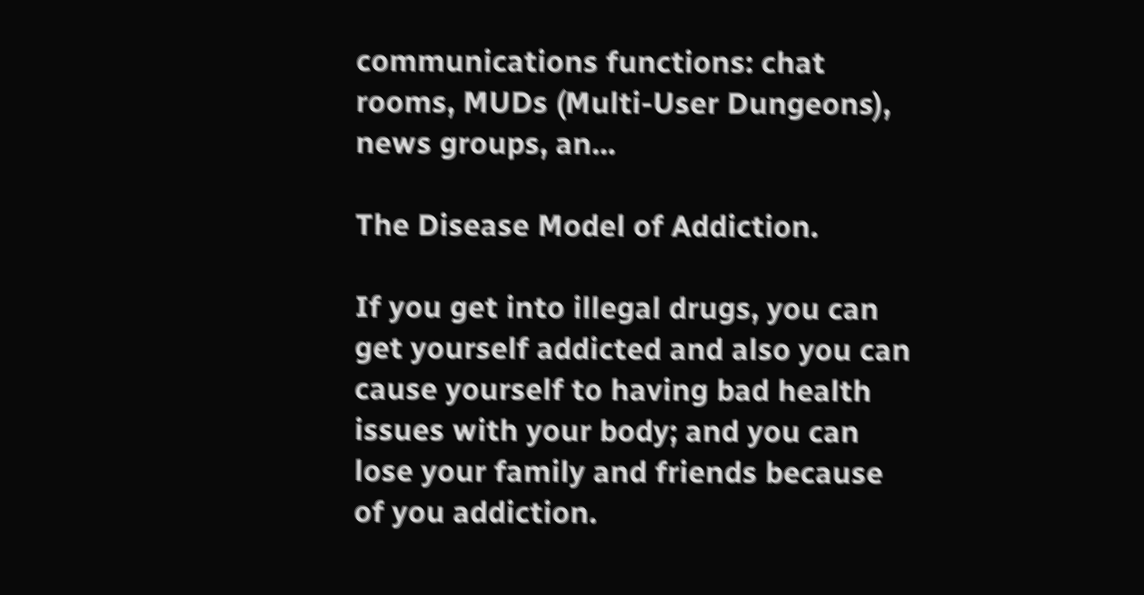communications functions: chat rooms, MUDs (Multi-User Dungeons), news groups, an...

The Disease Model of Addiction.

If you get into illegal drugs, you can get yourself addicted and also you can cause yourself to having bad health issues with your body; and you can lose your family and friends because of you addiction.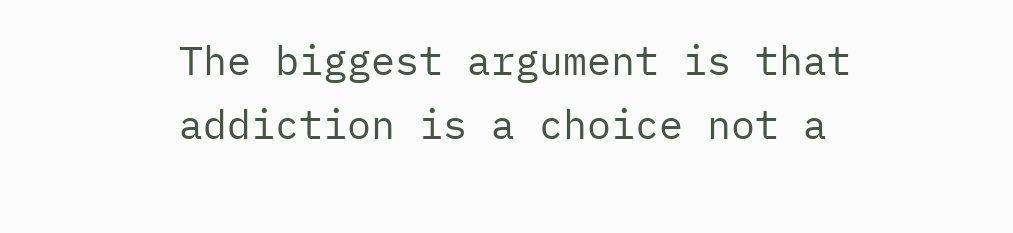The biggest argument is that addiction is a choice not a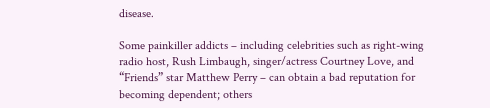disease.

Some painkiller addicts – including celebrities such as right-wing radio host, Rush Limbaugh, singer/actress Courtney Love, and “Friends” star Matthew Perry – can obtain a bad reputation for becoming dependent; others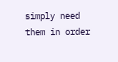simply need them in order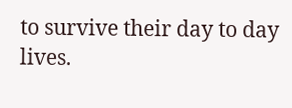to survive their day to day lives.